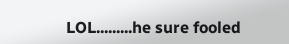LOL.........he sure fooled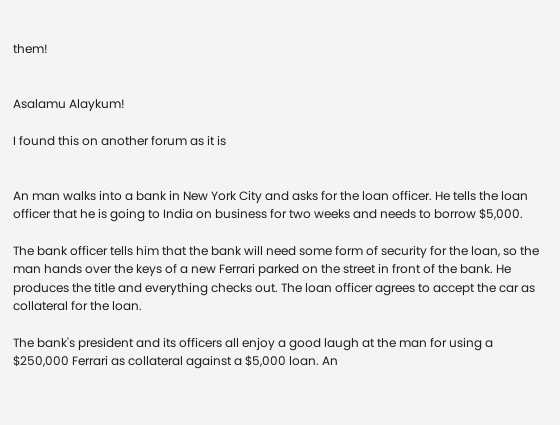them!


Asalamu Alaykum!

I found this on another forum as it is


An man walks into a bank in New York City and asks for the loan officer. He tells the loan officer that he is going to India on business for two weeks and needs to borrow $5,000.

The bank officer tells him that the bank will need some form of security for the loan, so the man hands over the keys of a new Ferrari parked on the street in front of the bank. He produces the title and everything checks out. The loan officer agrees to accept the car as collateral for the loan.

The bank's president and its officers all enjoy a good laugh at the man for using a $250,000 Ferrari as collateral against a $5,000 loan. An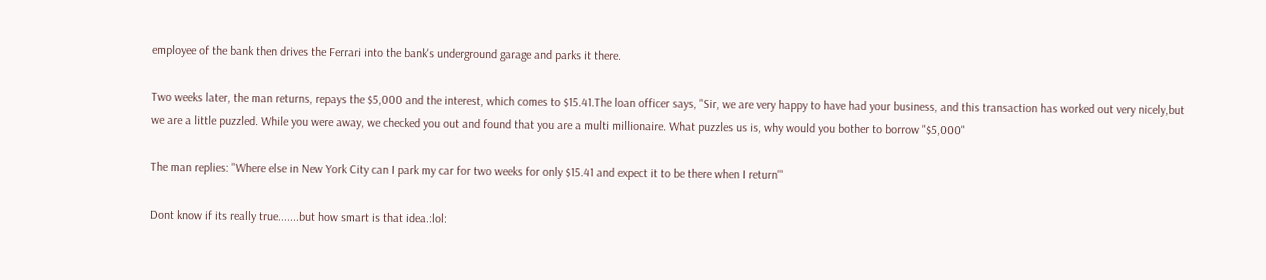employee of the bank then drives the Ferrari into the bank's underground garage and parks it there.

Two weeks later, the man returns, repays the $5,000 and the interest, which comes to $15.41.The loan officer says, "Sir, we are very happy to have had your business, and this transaction has worked out very nicely,but we are a little puzzled. While you were away, we checked you out and found that you are a multi millionaire. What puzzles us is, why would you bother to borrow "$5,000"

The man replies: "Where else in New York City can I park my car for two weeks for only $15.41 and expect it to be there when I return'"

Dont know if its really true.......but how smart is that idea.:lol: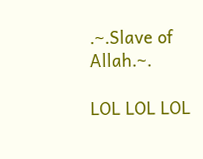.~.Slave of Allah.~.

LOL LOL LOL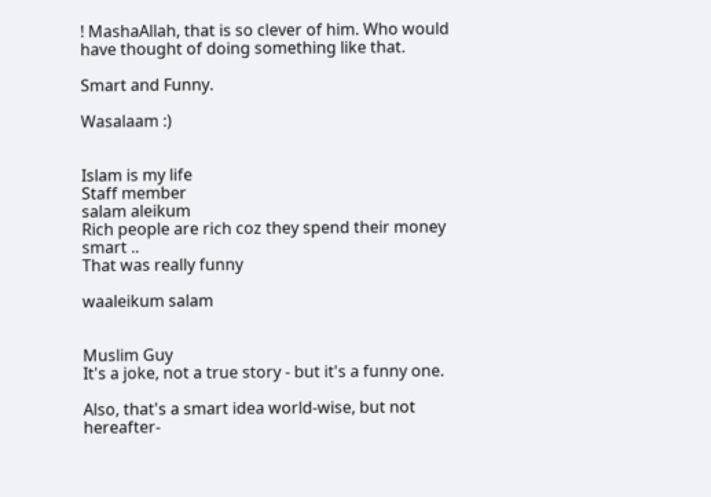! MashaAllah, that is so clever of him. Who would have thought of doing something like that.

Smart and Funny.

Wasalaam :)


Islam is my life
Staff member
salam aleikum
Rich people are rich coz they spend their money smart ..
That was really funny

waaleikum salam


Muslim Guy
It's a joke, not a true story - but it's a funny one.

Also, that's a smart idea world-wise, but not hereafter-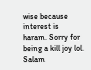wise because interest is haram. Sorry for being a kill joy lol. Salam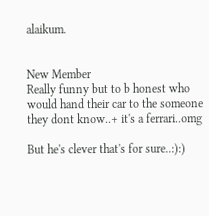alaikum.


New Member
Really funny but to b honest who would hand their car to the someone they dont know..+ it's a ferrari..omg

But he's clever that's for sure..:):)